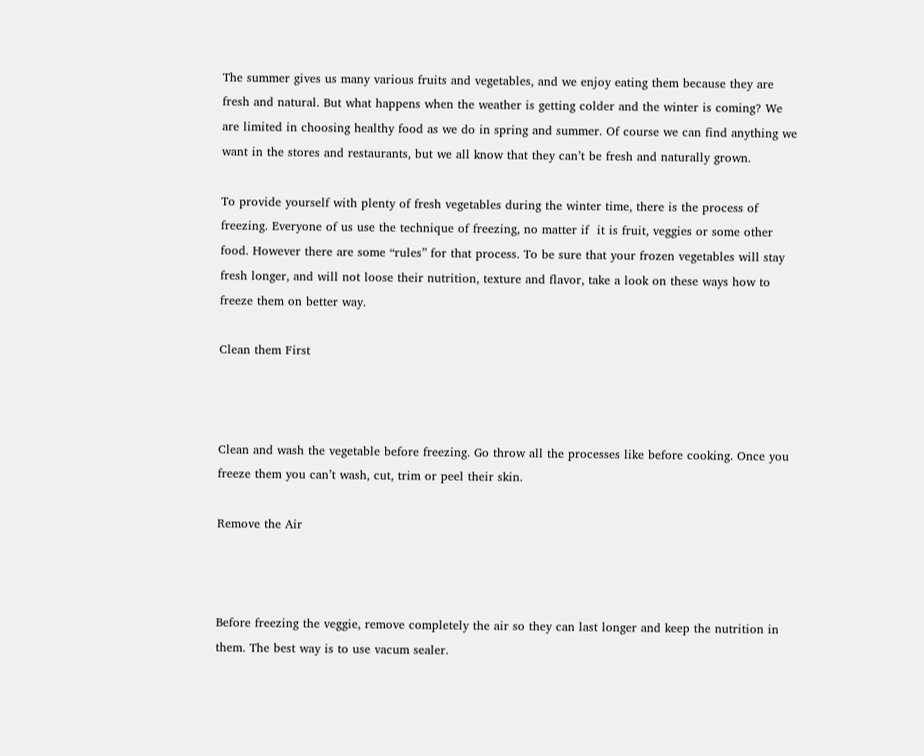The summer gives us many various fruits and vegetables, and we enjoy eating them because they are fresh and natural. But what happens when the weather is getting colder and the winter is coming? We are limited in choosing healthy food as we do in spring and summer. Of course we can find anything we want in the stores and restaurants, but we all know that they can’t be fresh and naturally grown.

To provide yourself with plenty of fresh vegetables during the winter time, there is the process of freezing. Everyone of us use the technique of freezing, no matter if  it is fruit, veggies or some other food. However there are some “rules” for that process. To be sure that your frozen vegetables will stay fresh longer, and will not loose their nutrition, texture and flavor, take a look on these ways how to freeze them on better way.

Clean them First



Clean and wash the vegetable before freezing. Go throw all the processes like before cooking. Once you freeze them you can’t wash, cut, trim or peel their skin.

Remove the Air



Before freezing the veggie, remove completely the air so they can last longer and keep the nutrition in them. The best way is to use vacum sealer.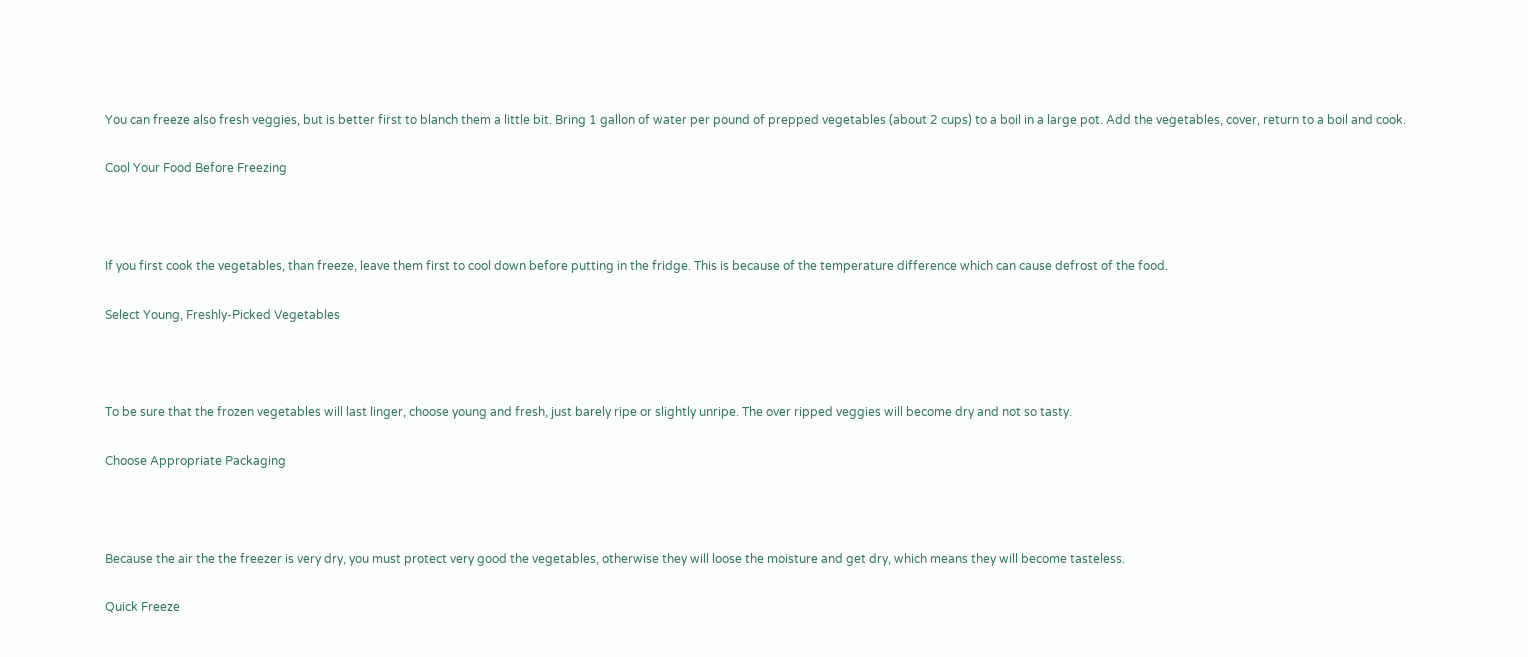You can freeze also fresh veggies, but is better first to blanch them a little bit. Bring 1 gallon of water per pound of prepped vegetables (about 2 cups) to a boil in a large pot. Add the vegetables, cover, return to a boil and cook.

Cool Your Food Before Freezing



If you first cook the vegetables, than freeze, leave them first to cool down before putting in the fridge. This is because of the temperature difference which can cause defrost of the food.

Select Young, Freshly-Picked Vegetables



To be sure that the frozen vegetables will last linger, choose young and fresh, just barely ripe or slightly unripe. The over ripped veggies will become dry and not so tasty.

Choose Appropriate Packaging



Because the air the the freezer is very dry, you must protect very good the vegetables, otherwise they will loose the moisture and get dry, which means they will become tasteless.

Quick Freeze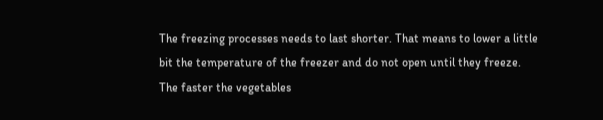The freezing processes needs to last shorter. That means to lower a little bit the temperature of the freezer and do not open until they freeze. The faster the vegetables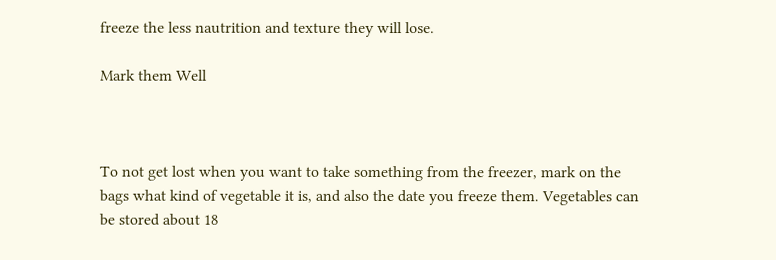freeze the less nautrition and texture they will lose.

Mark them Well



To not get lost when you want to take something from the freezer, mark on the bags what kind of vegetable it is, and also the date you freeze them. Vegetables can be stored about 18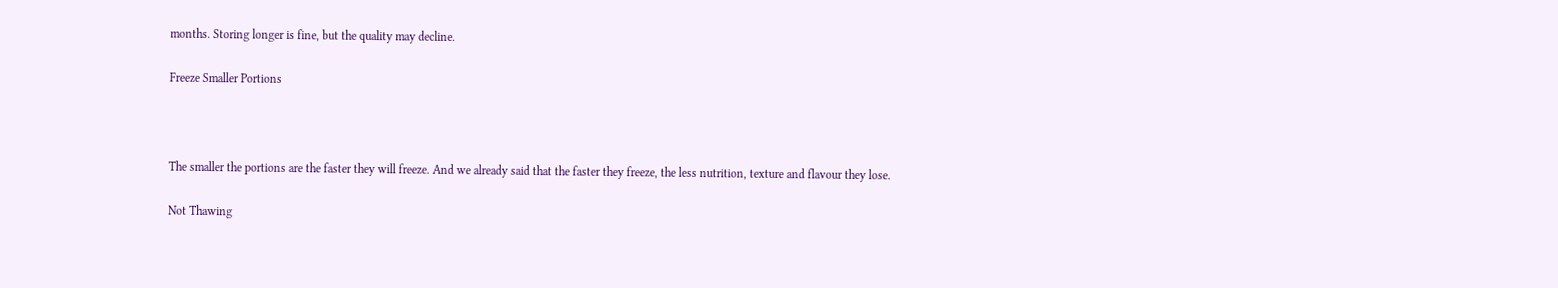months. Storing longer is fine, but the quality may decline.

Freeze Smaller Portions



The smaller the portions are the faster they will freeze. And we already said that the faster they freeze, the less nutrition, texture and flavour they lose.

Not Thawing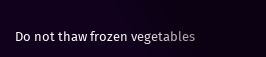Do not thaw frozen vegetables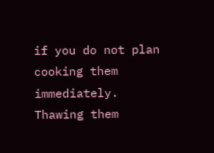if you do not plan cooking them immediately. Thawing them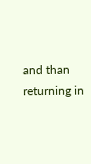and than returning in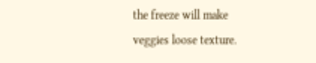the freeze will make veggies loose texture.